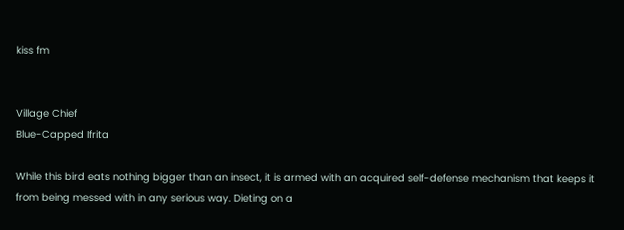kiss fm


Village Chief
Blue-Capped Ifrita

While this bird eats nothing bigger than an insect, it is armed with an acquired self-defense mechanism that keeps it from being messed with in any serious way. Dieting on a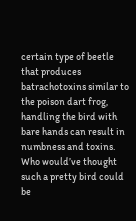certain type of beetle that produces batrachotoxins similar to the poison dart frog, handling the bird with bare hands can result in numbness and toxins. Who would’ve thought such a pretty bird could be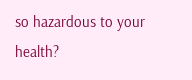so hazardous to your health?